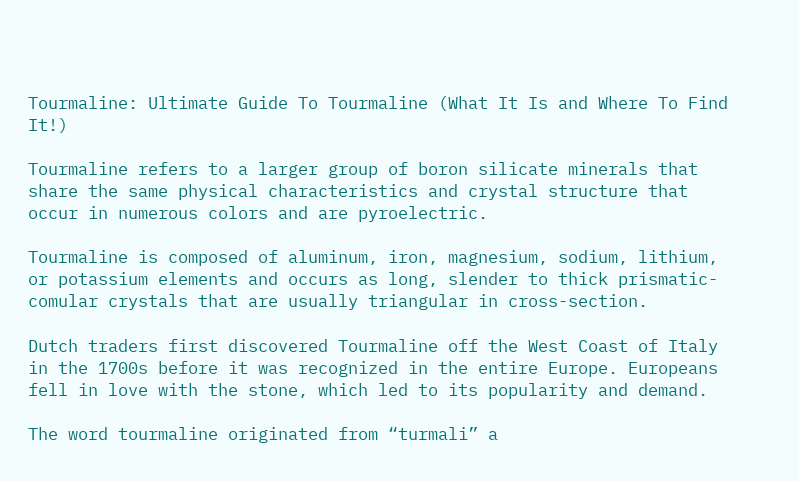Tourmaline: Ultimate Guide To Tourmaline (What It Is and Where To Find It!)

Tourmaline refers to a larger group of boron silicate minerals that share the same physical characteristics and crystal structure that occur in numerous colors and are pyroelectric.

Tourmaline is composed of aluminum, iron, magnesium, sodium, lithium, or potassium elements and occurs as long, slender to thick prismatic-comular crystals that are usually triangular in cross-section.

Dutch traders first discovered Tourmaline off the West Coast of Italy in the 1700s before it was recognized in the entire Europe. Europeans fell in love with the stone, which led to its popularity and demand.

The word tourmaline originated from “turmali” a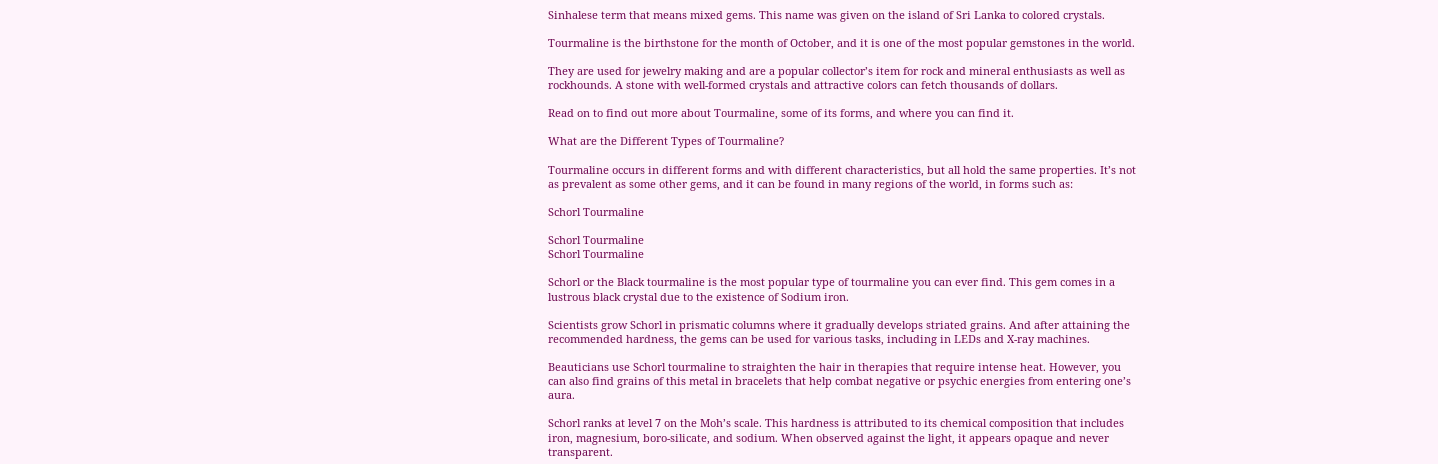Sinhalese term that means mixed gems. This name was given on the island of Sri Lanka to colored crystals.

Tourmaline is the birthstone for the month of October, and it is one of the most popular gemstones in the world.

They are used for jewelry making and are a popular collector’s item for rock and mineral enthusiasts as well as rockhounds. A stone with well-formed crystals and attractive colors can fetch thousands of dollars.

Read on to find out more about Tourmaline, some of its forms, and where you can find it.

What are the Different Types of Tourmaline?

Tourmaline occurs in different forms and with different characteristics, but all hold the same properties. It’s not as prevalent as some other gems, and it can be found in many regions of the world, in forms such as:

Schorl Tourmaline

Schorl Tourmaline
Schorl Tourmaline

Schorl or the Black tourmaline is the most popular type of tourmaline you can ever find. This gem comes in a lustrous black crystal due to the existence of Sodium iron.

Scientists grow Schorl in prismatic columns where it gradually develops striated grains. And after attaining the recommended hardness, the gems can be used for various tasks, including in LEDs and X-ray machines.

Beauticians use Schorl tourmaline to straighten the hair in therapies that require intense heat. However, you can also find grains of this metal in bracelets that help combat negative or psychic energies from entering one’s aura.

Schorl ranks at level 7 on the Moh’s scale. This hardness is attributed to its chemical composition that includes iron, magnesium, boro-silicate, and sodium. When observed against the light, it appears opaque and never transparent.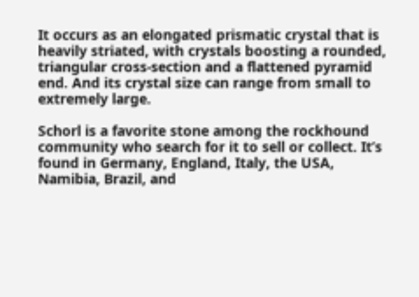It occurs as an elongated prismatic crystal that is heavily striated, with crystals boosting a rounded, triangular cross-section and a flattened pyramid end. And its crystal size can range from small to extremely large.

Schorl is a favorite stone among the rockhound community who search for it to sell or collect. It’s found in Germany, England, Italy, the USA, Namibia, Brazil, and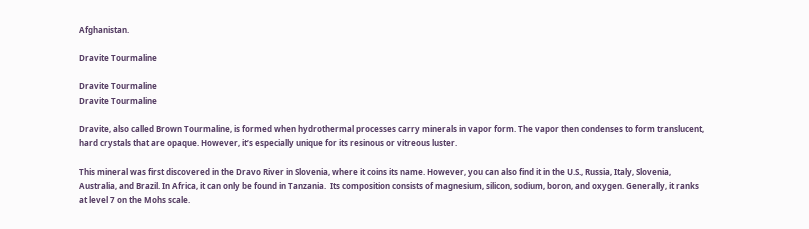Afghanistan.

Dravite Tourmaline

Dravite Tourmaline
Dravite Tourmaline

Dravite, also called Brown Tourmaline, is formed when hydrothermal processes carry minerals in vapor form. The vapor then condenses to form translucent, hard crystals that are opaque. However, it’s especially unique for its resinous or vitreous luster.

This mineral was first discovered in the Dravo River in Slovenia, where it coins its name. However, you can also find it in the U.S., Russia, Italy, Slovenia, Australia, and Brazil. In Africa, it can only be found in Tanzania.  Its composition consists of magnesium, silicon, sodium, boron, and oxygen. Generally, it ranks at level 7 on the Mohs scale.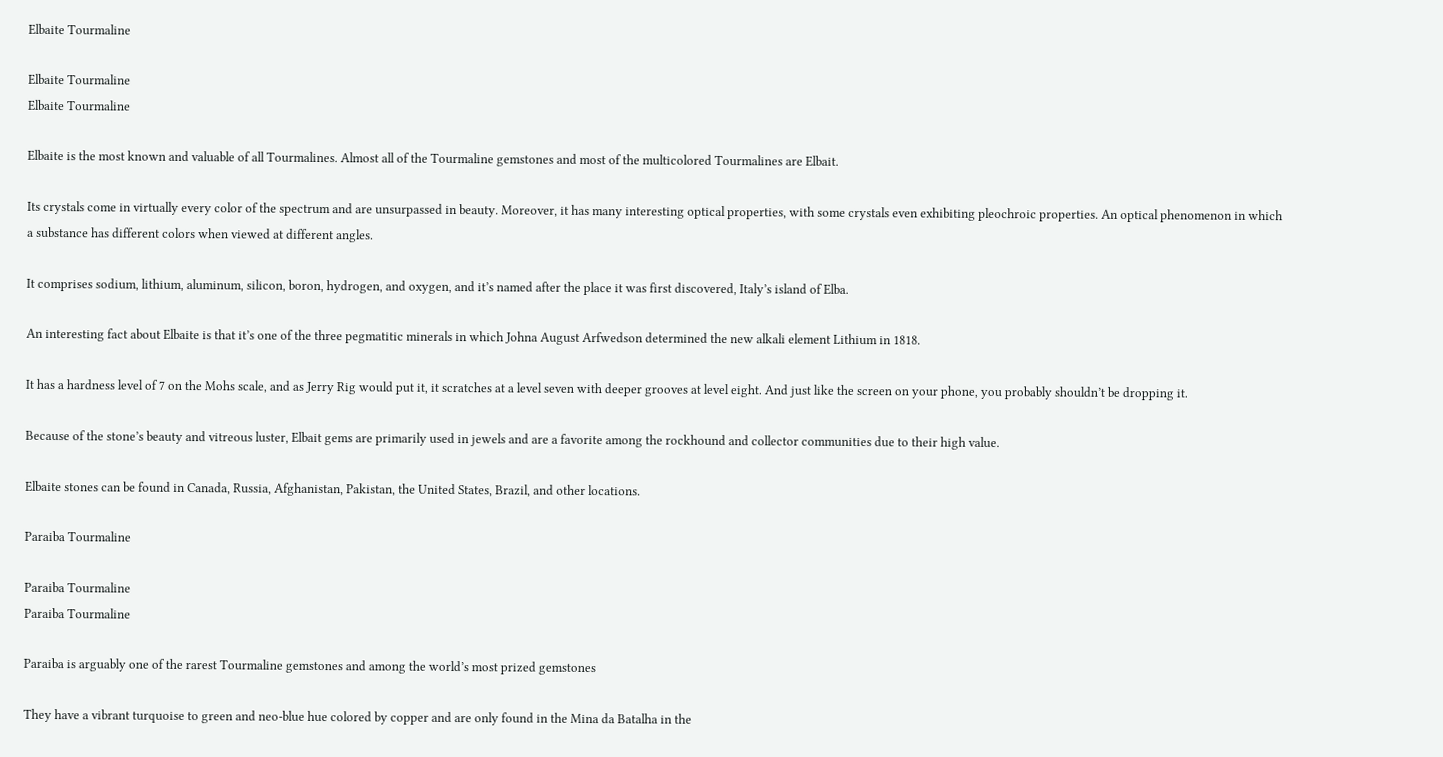Elbaite Tourmaline

Elbaite Tourmaline
Elbaite Tourmaline

Elbaite is the most known and valuable of all Tourmalines. Almost all of the Tourmaline gemstones and most of the multicolored Tourmalines are Elbait.

Its crystals come in virtually every color of the spectrum and are unsurpassed in beauty. Moreover, it has many interesting optical properties, with some crystals even exhibiting pleochroic properties. An optical phenomenon in which a substance has different colors when viewed at different angles.

It comprises sodium, lithium, aluminum, silicon, boron, hydrogen, and oxygen, and it’s named after the place it was first discovered, Italy’s island of Elba.

An interesting fact about Elbaite is that it’s one of the three pegmatitic minerals in which Johna August Arfwedson determined the new alkali element Lithium in 1818.

It has a hardness level of 7 on the Mohs scale, and as Jerry Rig would put it, it scratches at a level seven with deeper grooves at level eight. And just like the screen on your phone, you probably shouldn’t be dropping it.

Because of the stone’s beauty and vitreous luster, Elbait gems are primarily used in jewels and are a favorite among the rockhound and collector communities due to their high value.

Elbaite stones can be found in Canada, Russia, Afghanistan, Pakistan, the United States, Brazil, and other locations.

Paraiba Tourmaline

Paraiba Tourmaline
Paraiba Tourmaline

Paraiba is arguably one of the rarest Tourmaline gemstones and among the world’s most prized gemstones

They have a vibrant turquoise to green and neo-blue hue colored by copper and are only found in the Mina da Batalha in the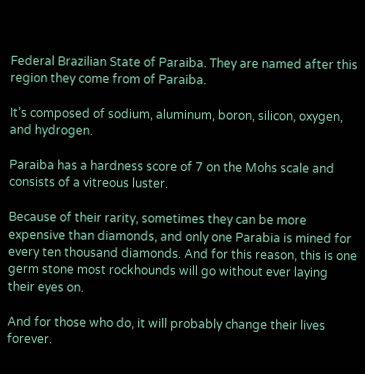Federal Brazilian State of Paraiba. They are named after this region they come from of Paraiba.

It’s composed of sodium, aluminum, boron, silicon, oxygen, and hydrogen.

Paraiba has a hardness score of 7 on the Mohs scale and consists of a vitreous luster.

Because of their rarity, sometimes they can be more expensive than diamonds, and only one Parabia is mined for every ten thousand diamonds. And for this reason, this is one germ stone most rockhounds will go without ever laying their eyes on.

And for those who do, it will probably change their lives forever.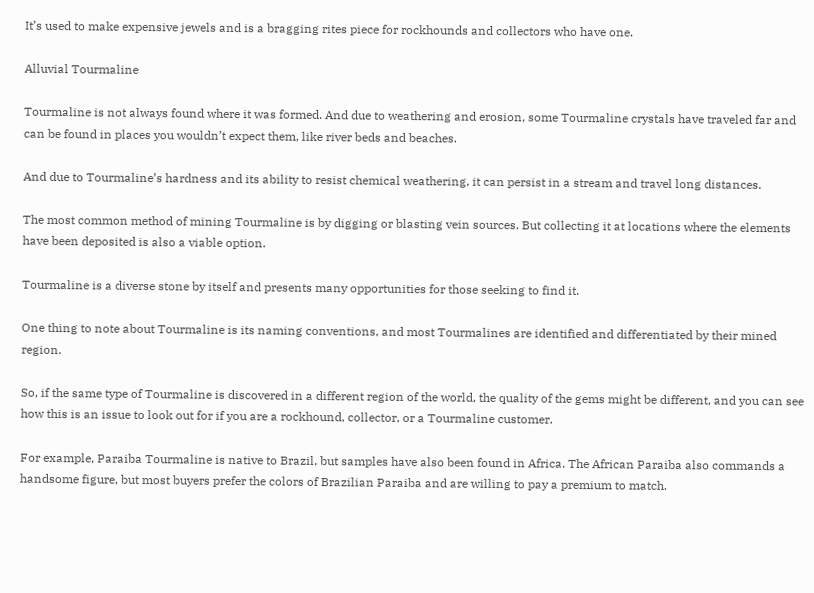It’s used to make expensive jewels and is a bragging rites piece for rockhounds and collectors who have one.

Alluvial Tourmaline

Tourmaline is not always found where it was formed. And due to weathering and erosion, some Tourmaline crystals have traveled far and can be found in places you wouldn’t expect them, like river beds and beaches.

And due to Tourmaline’s hardness and its ability to resist chemical weathering, it can persist in a stream and travel long distances.

The most common method of mining Tourmaline is by digging or blasting vein sources. But collecting it at locations where the elements have been deposited is also a viable option.

Tourmaline is a diverse stone by itself and presents many opportunities for those seeking to find it.

One thing to note about Tourmaline is its naming conventions, and most Tourmalines are identified and differentiated by their mined region.

So, if the same type of Tourmaline is discovered in a different region of the world, the quality of the gems might be different, and you can see how this is an issue to look out for if you are a rockhound, collector, or a Tourmaline customer.

For example, Paraiba Tourmaline is native to Brazil, but samples have also been found in Africa. The African Paraiba also commands a handsome figure, but most buyers prefer the colors of Brazilian Paraiba and are willing to pay a premium to match.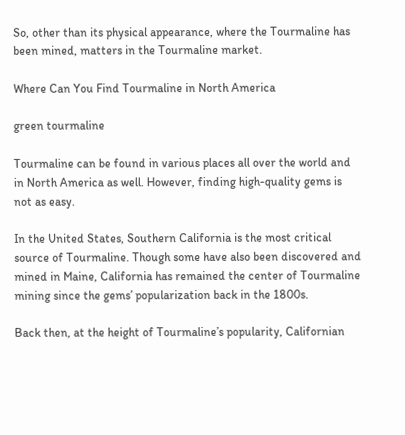So, other than its physical appearance, where the Tourmaline has been mined, matters in the Tourmaline market.

Where Can You Find Tourmaline in North America

green tourmaline

Tourmaline can be found in various places all over the world and in North America as well. However, finding high-quality gems is not as easy.

In the United States, Southern California is the most critical source of Tourmaline. Though some have also been discovered and mined in Maine, California has remained the center of Tourmaline mining since the gems’ popularization back in the 1800s.

Back then, at the height of Tourmaline’s popularity, Californian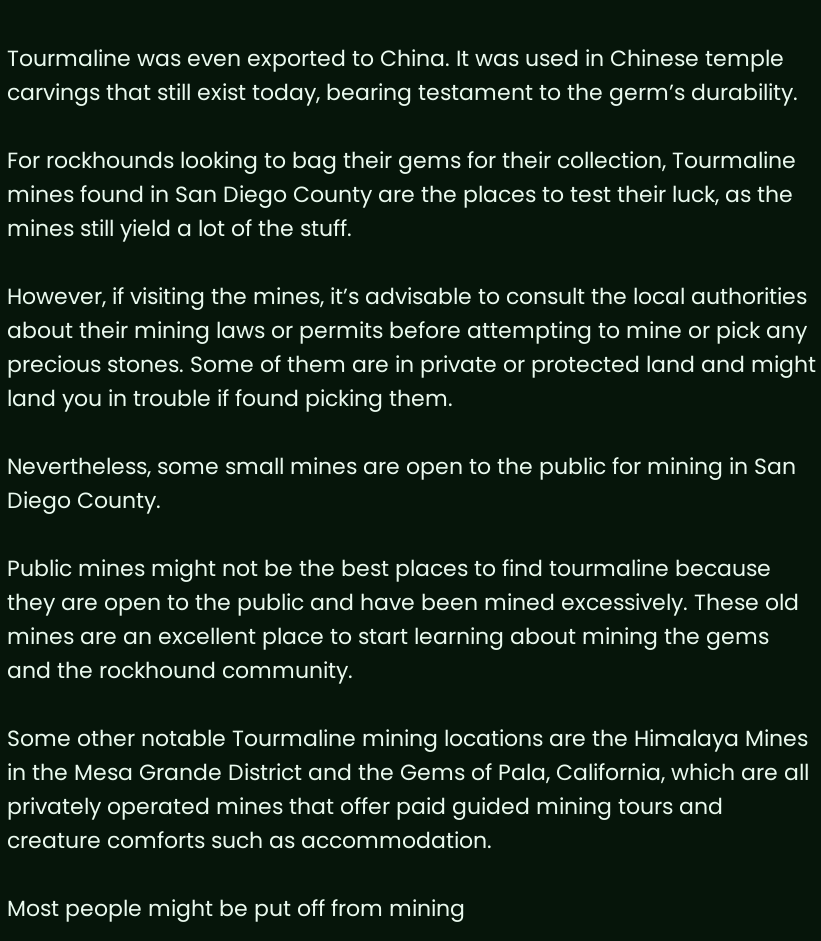Tourmaline was even exported to China. It was used in Chinese temple carvings that still exist today, bearing testament to the germ’s durability.

For rockhounds looking to bag their gems for their collection, Tourmaline mines found in San Diego County are the places to test their luck, as the mines still yield a lot of the stuff.

However, if visiting the mines, it’s advisable to consult the local authorities about their mining laws or permits before attempting to mine or pick any precious stones. Some of them are in private or protected land and might land you in trouble if found picking them.

Nevertheless, some small mines are open to the public for mining in San Diego County.

Public mines might not be the best places to find tourmaline because they are open to the public and have been mined excessively. These old mines are an excellent place to start learning about mining the gems and the rockhound community.

Some other notable Tourmaline mining locations are the Himalaya Mines in the Mesa Grande District and the Gems of Pala, California, which are all privately operated mines that offer paid guided mining tours and creature comforts such as accommodation.

Most people might be put off from mining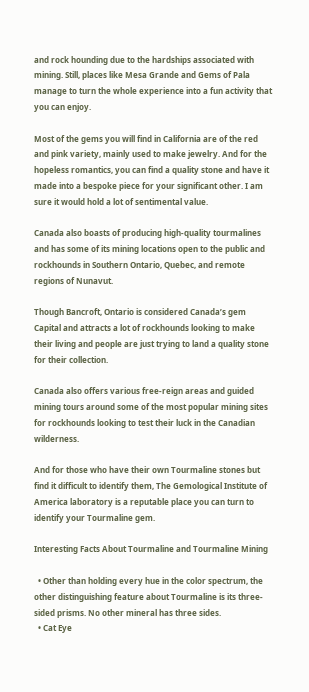and rock hounding due to the hardships associated with mining. Still, places like Mesa Grande and Gems of Pala manage to turn the whole experience into a fun activity that you can enjoy.

Most of the gems you will find in California are of the red and pink variety, mainly used to make jewelry. And for the hopeless romantics, you can find a quality stone and have it made into a bespoke piece for your significant other. I am sure it would hold a lot of sentimental value.

Canada also boasts of producing high-quality tourmalines and has some of its mining locations open to the public and rockhounds in Southern Ontario, Quebec, and remote regions of Nunavut.

Though Bancroft, Ontario is considered Canada’s gem Capital and attracts a lot of rockhounds looking to make their living and people are just trying to land a quality stone for their collection.

Canada also offers various free-reign areas and guided mining tours around some of the most popular mining sites for rockhounds looking to test their luck in the Canadian wilderness.

And for those who have their own Tourmaline stones but find it difficult to identify them, The Gemological Institute of America laboratory is a reputable place you can turn to identify your Tourmaline gem.

Interesting Facts About Tourmaline and Tourmaline Mining

  • Other than holding every hue in the color spectrum, the other distinguishing feature about Tourmaline is its three-sided prisms. No other mineral has three sides.
  • Cat Eye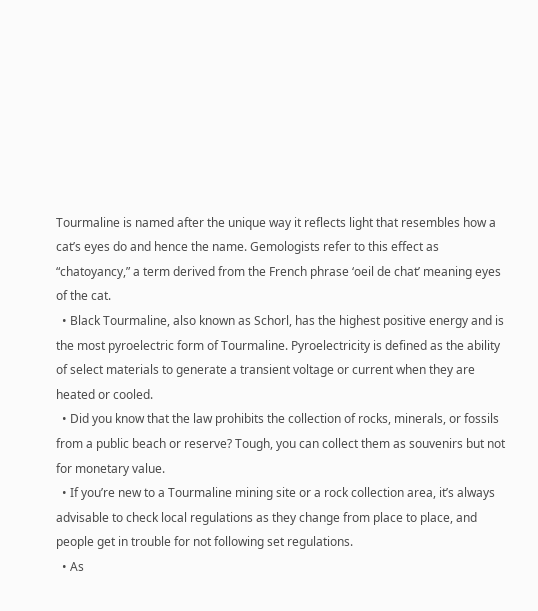Tourmaline is named after the unique way it reflects light that resembles how a cat’s eyes do and hence the name. Gemologists refer to this effect as “chatoyancy,” a term derived from the French phrase ‘oeil de chat’ meaning eyes of the cat.
  • Black Tourmaline, also known as Schorl, has the highest positive energy and is the most pyroelectric form of Tourmaline. Pyroelectricity is defined as the ability of select materials to generate a transient voltage or current when they are heated or cooled.
  • Did you know that the law prohibits the collection of rocks, minerals, or fossils from a public beach or reserve? Tough, you can collect them as souvenirs but not for monetary value.
  • If you’re new to a Tourmaline mining site or a rock collection area, it’s always advisable to check local regulations as they change from place to place, and people get in trouble for not following set regulations.
  • As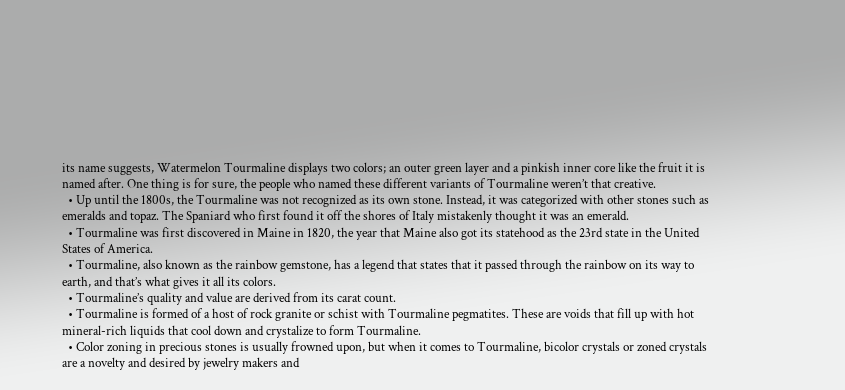its name suggests, Watermelon Tourmaline displays two colors; an outer green layer and a pinkish inner core like the fruit it is named after. One thing is for sure, the people who named these different variants of Tourmaline weren’t that creative.
  • Up until the 1800s, the Tourmaline was not recognized as its own stone. Instead, it was categorized with other stones such as emeralds and topaz. The Spaniard who first found it off the shores of Italy mistakenly thought it was an emerald.
  • Tourmaline was first discovered in Maine in 1820, the year that Maine also got its statehood as the 23rd state in the United States of America.
  • Tourmaline, also known as the rainbow gemstone, has a legend that states that it passed through the rainbow on its way to earth, and that’s what gives it all its colors.
  • Tourmaline’s quality and value are derived from its carat count.
  • Tourmaline is formed of a host of rock granite or schist with Tourmaline pegmatites. These are voids that fill up with hot mineral-rich liquids that cool down and crystalize to form Tourmaline.
  • Color zoning in precious stones is usually frowned upon, but when it comes to Tourmaline, bicolor crystals or zoned crystals are a novelty and desired by jewelry makers and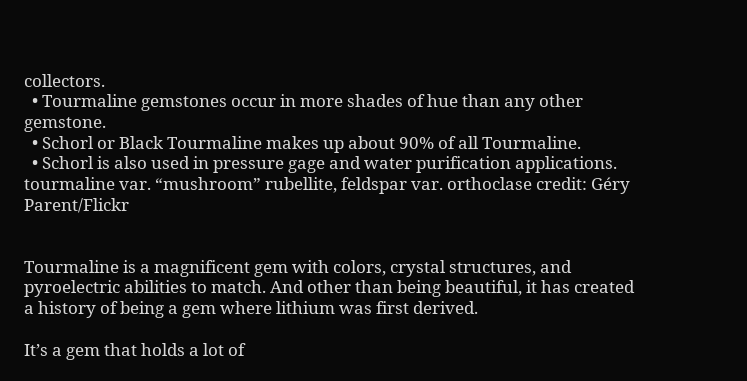collectors.
  • Tourmaline gemstones occur in more shades of hue than any other gemstone.
  • Schorl or Black Tourmaline makes up about 90% of all Tourmaline.
  • Schorl is also used in pressure gage and water purification applications.
tourmaline var. “mushroom” rubellite, feldspar var. orthoclase credit: Géry Parent/Flickr


Tourmaline is a magnificent gem with colors, crystal structures, and pyroelectric abilities to match. And other than being beautiful, it has created a history of being a gem where lithium was first derived.

It’s a gem that holds a lot of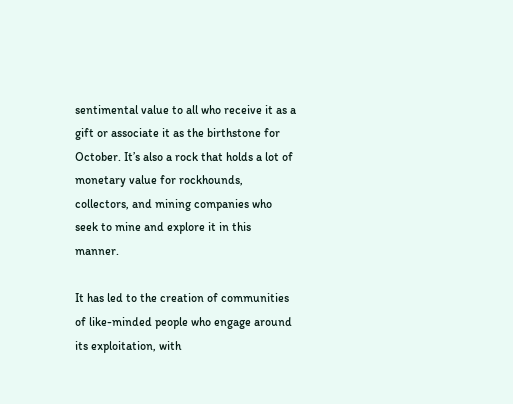sentimental value to all who receive it as a gift or associate it as the birthstone for October. It’s also a rock that holds a lot of monetary value for rockhounds, collectors, and mining companies who seek to mine and explore it in this manner.

It has led to the creation of communities of like-minded people who engage around its exploitation, with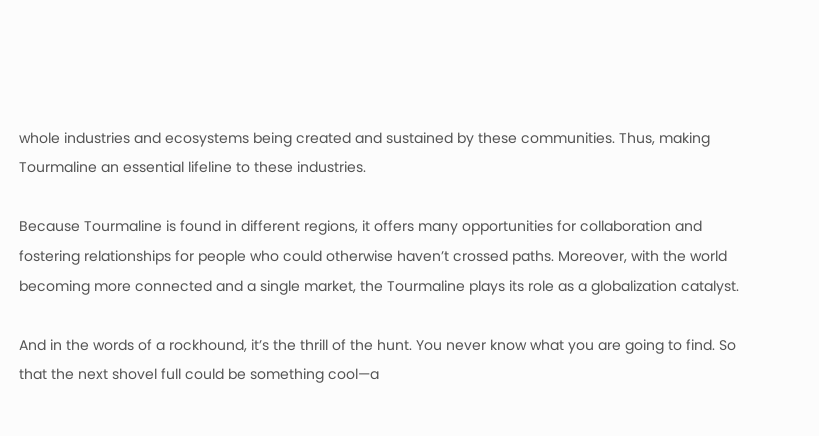whole industries and ecosystems being created and sustained by these communities. Thus, making Tourmaline an essential lifeline to these industries.

Because Tourmaline is found in different regions, it offers many opportunities for collaboration and fostering relationships for people who could otherwise haven’t crossed paths. Moreover, with the world becoming more connected and a single market, the Tourmaline plays its role as a globalization catalyst.

And in the words of a rockhound, it’s the thrill of the hunt. You never know what you are going to find. So that the next shovel full could be something cool—a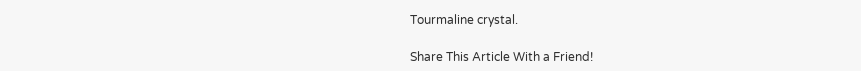Tourmaline crystal.

Share This Article With a Friend!